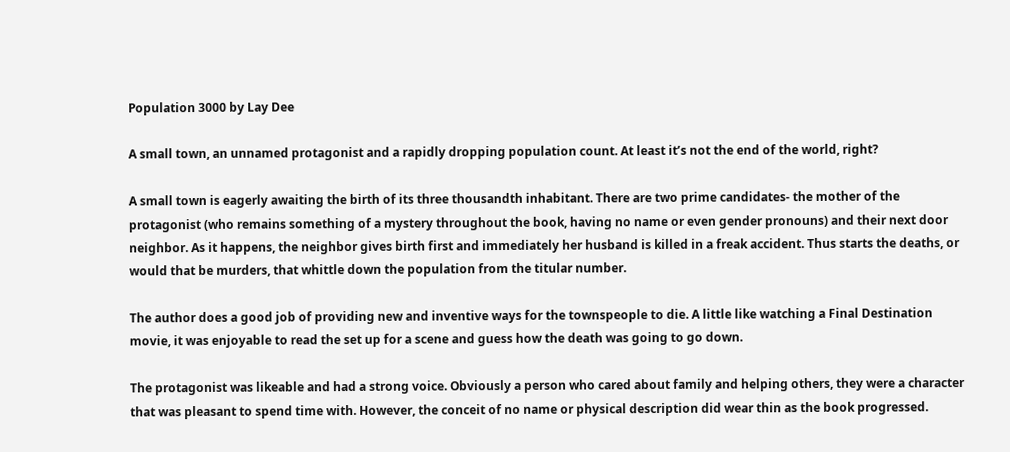Population 3000 by Lay Dee

A small town, an unnamed protagonist and a rapidly dropping population count. At least it’s not the end of the world, right?

A small town is eagerly awaiting the birth of its three thousandth inhabitant. There are two prime candidates- the mother of the protagonist (who remains something of a mystery throughout the book, having no name or even gender pronouns) and their next door neighbor. As it happens, the neighbor gives birth first and immediately her husband is killed in a freak accident. Thus starts the deaths, or would that be murders, that whittle down the population from the titular number.

The author does a good job of providing new and inventive ways for the townspeople to die. A little like watching a Final Destination movie, it was enjoyable to read the set up for a scene and guess how the death was going to go down.

The protagonist was likeable and had a strong voice. Obviously a person who cared about family and helping others, they were a character that was pleasant to spend time with. However, the conceit of no name or physical description did wear thin as the book progressed.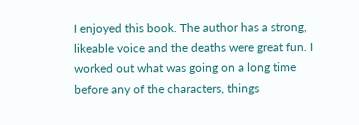I enjoyed this book. The author has a strong, likeable voice and the deaths were great fun. I worked out what was going on a long time before any of the characters, things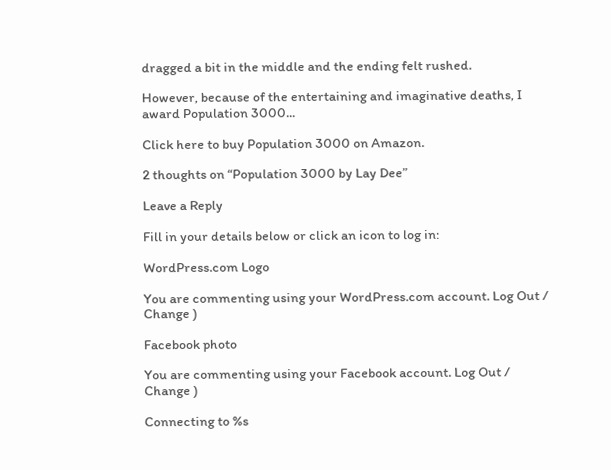dragged a bit in the middle and the ending felt rushed.

However, because of the entertaining and imaginative deaths, I award Population 3000...

Click here to buy Population 3000 on Amazon.

2 thoughts on “Population 3000 by Lay Dee”

Leave a Reply

Fill in your details below or click an icon to log in:

WordPress.com Logo

You are commenting using your WordPress.com account. Log Out /  Change )

Facebook photo

You are commenting using your Facebook account. Log Out /  Change )

Connecting to %s